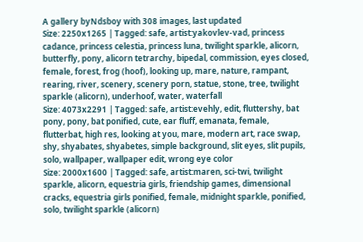A gallery byNdsboy with 308 images, last updated
Size: 2250x1265 | Tagged: safe, artist:yakovlev-vad, princess cadance, princess celestia, princess luna, twilight sparkle, alicorn, butterfly, pony, alicorn tetrarchy, bipedal, commission, eyes closed, female, forest, frog (hoof), looking up, mare, nature, rampant, rearing, river, scenery, scenery porn, statue, stone, tree, twilight sparkle (alicorn), underhoof, water, waterfall
Size: 4073x2291 | Tagged: safe, artist:evehly, edit, fluttershy, bat pony, pony, bat ponified, cute, ear fluff, emanata, female, flutterbat, high res, looking at you, mare, modern art, race swap, shy, shyabates, shyabetes, simple background, slit eyes, slit pupils, solo, wallpaper, wallpaper edit, wrong eye color
Size: 2000x1600 | Tagged: safe, artist:maren, sci-twi, twilight sparkle, alicorn, equestria girls, friendship games, dimensional cracks, equestria girls ponified, female, midnight sparkle, ponified, solo, twilight sparkle (alicorn)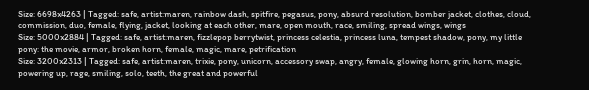Size: 6698x4263 | Tagged: safe, artist:maren, rainbow dash, spitfire, pegasus, pony, absurd resolution, bomber jacket, clothes, cloud, commission, duo, female, flying, jacket, looking at each other, mare, open mouth, race, smiling, spread wings, wings
Size: 5000x2884 | Tagged: safe, artist:maren, fizzlepop berrytwist, princess celestia, princess luna, tempest shadow, pony, my little pony: the movie, armor, broken horn, female, magic, mare, petrification
Size: 3200x2313 | Tagged: safe, artist:maren, trixie, pony, unicorn, accessory swap, angry, female, glowing horn, grin, horn, magic, powering up, rage, smiling, solo, teeth, the great and powerful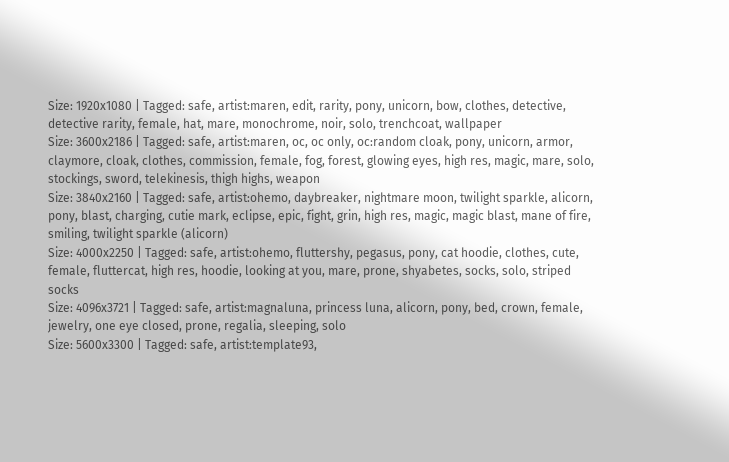Size: 1920x1080 | Tagged: safe, artist:maren, edit, rarity, pony, unicorn, bow, clothes, detective, detective rarity, female, hat, mare, monochrome, noir, solo, trenchcoat, wallpaper
Size: 3600x2186 | Tagged: safe, artist:maren, oc, oc only, oc:random cloak, pony, unicorn, armor, claymore, cloak, clothes, commission, female, fog, forest, glowing eyes, high res, magic, mare, solo, stockings, sword, telekinesis, thigh highs, weapon
Size: 3840x2160 | Tagged: safe, artist:ohemo, daybreaker, nightmare moon, twilight sparkle, alicorn, pony, blast, charging, cutie mark, eclipse, epic, fight, grin, high res, magic, magic blast, mane of fire, smiling, twilight sparkle (alicorn)
Size: 4000x2250 | Tagged: safe, artist:ohemo, fluttershy, pegasus, pony, cat hoodie, clothes, cute, female, fluttercat, high res, hoodie, looking at you, mare, prone, shyabetes, socks, solo, striped socks
Size: 4096x3721 | Tagged: safe, artist:magnaluna, princess luna, alicorn, pony, bed, crown, female, jewelry, one eye closed, prone, regalia, sleeping, solo
Size: 5600x3300 | Tagged: safe, artist:template93,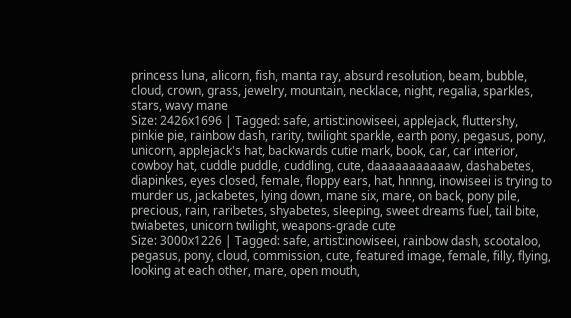princess luna, alicorn, fish, manta ray, absurd resolution, beam, bubble, cloud, crown, grass, jewelry, mountain, necklace, night, regalia, sparkles, stars, wavy mane
Size: 2426x1696 | Tagged: safe, artist:inowiseei, applejack, fluttershy, pinkie pie, rainbow dash, rarity, twilight sparkle, earth pony, pegasus, pony, unicorn, applejack's hat, backwards cutie mark, book, car, car interior, cowboy hat, cuddle puddle, cuddling, cute, daaaaaaaaaaaw, dashabetes, diapinkes, eyes closed, female, floppy ears, hat, hnnng, inowiseei is trying to murder us, jackabetes, lying down, mane six, mare, on back, pony pile, precious, rain, raribetes, shyabetes, sleeping, sweet dreams fuel, tail bite, twiabetes, unicorn twilight, weapons-grade cute
Size: 3000x1226 | Tagged: safe, artist:inowiseei, rainbow dash, scootaloo, pegasus, pony, cloud, commission, cute, featured image, female, filly, flying, looking at each other, mare, open mouth,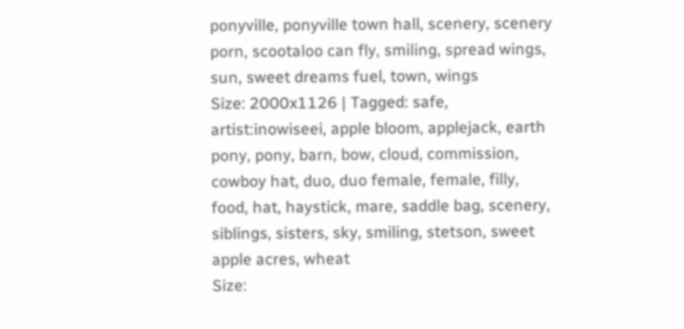ponyville, ponyville town hall, scenery, scenery porn, scootaloo can fly, smiling, spread wings, sun, sweet dreams fuel, town, wings
Size: 2000x1126 | Tagged: safe, artist:inowiseei, apple bloom, applejack, earth pony, pony, barn, bow, cloud, commission, cowboy hat, duo, duo female, female, filly, food, hat, haystick, mare, saddle bag, scenery, siblings, sisters, sky, smiling, stetson, sweet apple acres, wheat
Size: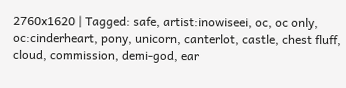2760x1620 | Tagged: safe, artist:inowiseei, oc, oc only, oc:cinderheart, pony, unicorn, canterlot, castle, chest fluff, cloud, commission, demi-god, ear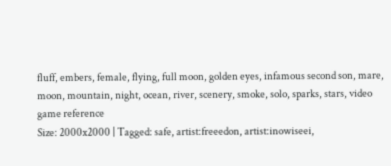fluff, embers, female, flying, full moon, golden eyes, infamous second son, mare, moon, mountain, night, ocean, river, scenery, smoke, solo, sparks, stars, video game reference
Size: 2000x2000 | Tagged: safe, artist:freeedon, artist:inowiseei,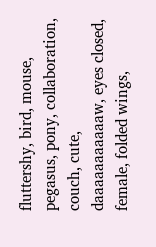fluttershy, bird, mouse, pegasus, pony, collaboration, couch, cute, daaaaaaaaaaaw, eyes closed, female, folded wings,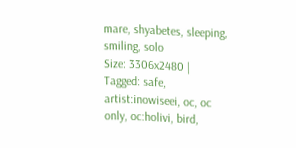mare, shyabetes, sleeping, smiling, solo
Size: 3306x2480 | Tagged: safe, artist:inowiseei, oc, oc only, oc:holivi, bird,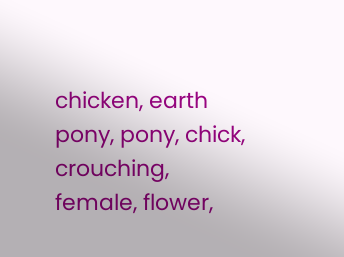chicken, earth pony, pony, chick, crouching, female, flower,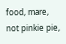food, mare, not pinkie pie,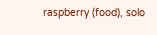raspberry (food), solo